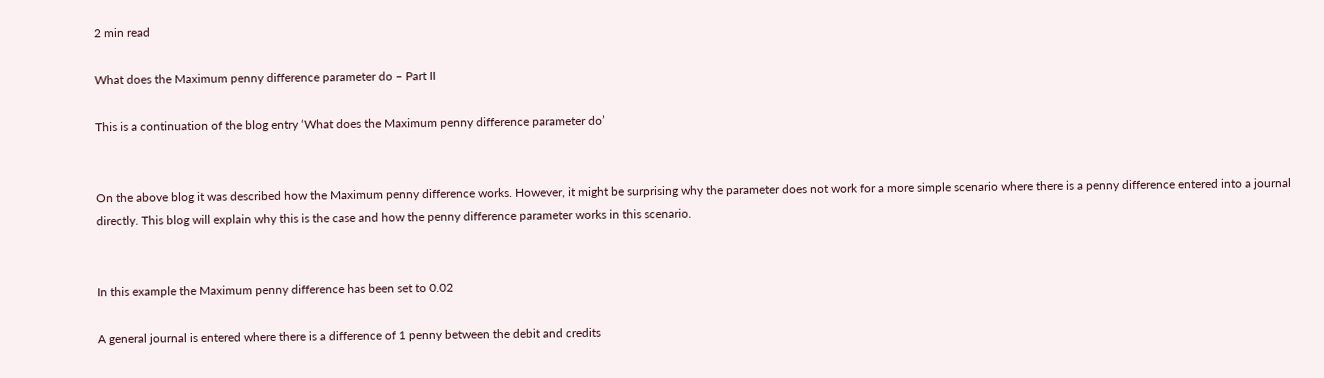2 min read

What does the Maximum penny difference parameter do – Part II

This is a continuation of the blog entry ‘What does the Maximum penny difference parameter do’


On the above blog it was described how the Maximum penny difference works. However, it might be surprising why the parameter does not work for a more simple scenario where there is a penny difference entered into a journal directly. This blog will explain why this is the case and how the penny difference parameter works in this scenario.


In this example the Maximum penny difference has been set to 0.02

A general journal is entered where there is a difference of 1 penny between the debit and credits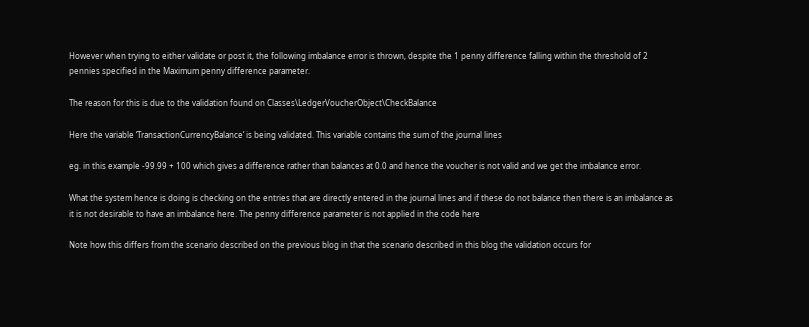However when trying to either validate or post it, the following imbalance error is thrown, despite the 1 penny difference falling within the threshold of 2 pennies specified in the Maximum penny difference parameter.

The reason for this is due to the validation found on Classes\LedgerVoucherObject\CheckBalance

Here the variable ‘TransactionCurrencyBalance’ is being validated. This variable contains the sum of the journal lines

eg. in this example -99.99 + 100 which gives a difference rather than balances at 0.0 and hence the voucher is not valid and we get the imbalance error.

What the system hence is doing is checking on the entries that are directly entered in the journal lines and if these do not balance then there is an imbalance as it is not desirable to have an imbalance here. The penny difference parameter is not applied in the code here

Note how this differs from the scenario described on the previous blog in that the scenario described in this blog the validation occurs for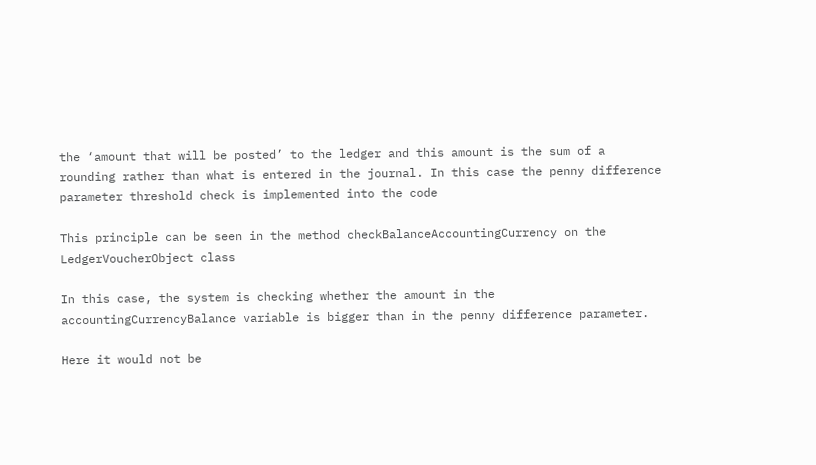the ‘amount that will be posted’ to the ledger and this amount is the sum of a rounding rather than what is entered in the journal. In this case the penny difference parameter threshold check is implemented into the code

This principle can be seen in the method checkBalanceAccountingCurrency on the LedgerVoucherObject class

In this case, the system is checking whether the amount in the accountingCurrencyBalance variable is bigger than in the penny difference parameter.

Here it would not be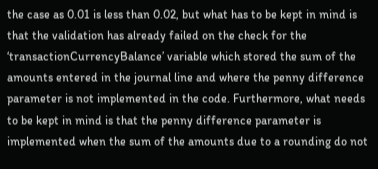the case as 0.01 is less than 0.02, but what has to be kept in mind is that the validation has already failed on the check for the ‘transactionCurrencyBalance’ variable which stored the sum of the amounts entered in the journal line and where the penny difference parameter is not implemented in the code. Furthermore, what needs to be kept in mind is that the penny difference parameter is implemented when the sum of the amounts due to a rounding do not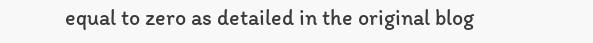equal to zero as detailed in the original blog